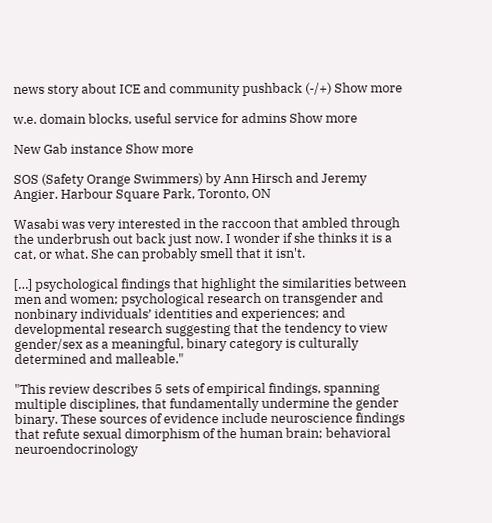news story about ICE and community pushback (-/+) Show more

w.e. domain blocks, useful service for admins Show more

New Gab instance Show more

SOS (Safety Orange Swimmers) by Ann Hirsch and Jeremy Angier. Harbour Square Park, Toronto, ON

Wasabi was very interested in the raccoon that ambled through the underbrush out back just now. I wonder if she thinks it is a cat, or what. She can probably smell that it isn't.

[…] psychological findings that highlight the similarities between men and women; psychological research on transgender and nonbinary individuals’ identities and experiences; and developmental research suggesting that the tendency to view gender/sex as a meaningful, binary category is culturally determined and malleable."

"This review describes 5 sets of empirical findings, spanning multiple disciplines, that fundamentally undermine the gender binary. These sources of evidence include neuroscience findings that refute sexual dimorphism of the human brain; behavioral neuroendocrinology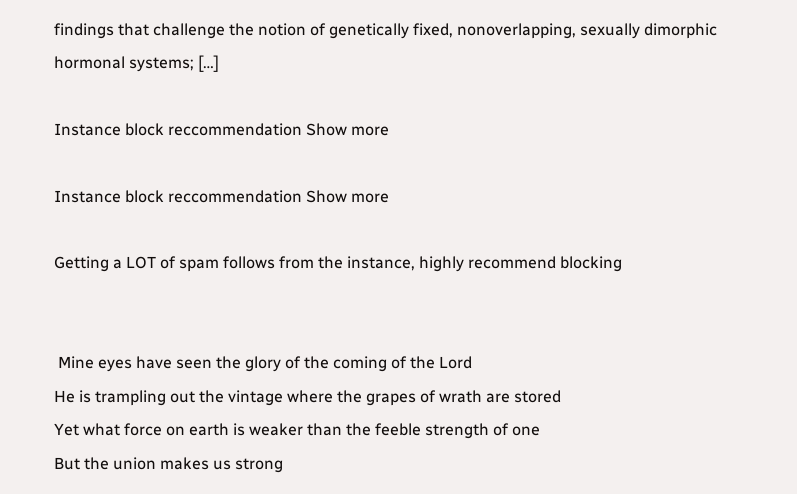findings that challenge the notion of genetically fixed, nonoverlapping, sexually dimorphic hormonal systems; […]

Instance block reccommendation Show more

Instance block reccommendation Show more

Getting a LOT of spam follows from the instance, highly recommend blocking


 Mine eyes have seen the glory of the coming of the Lord
He is trampling out the vintage where the grapes of wrath are stored
Yet what force on earth is weaker than the feeble strength of one
But the union makes us strong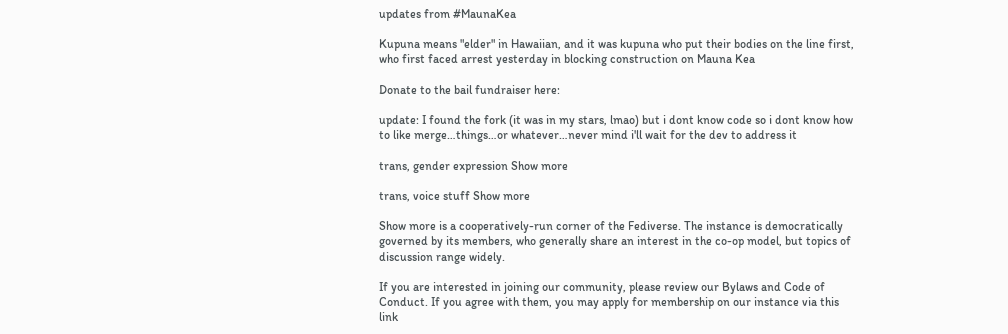updates from #MaunaKea

Kupuna means "elder" in Hawaiian, and it was kupuna who put their bodies on the line first, who first faced arrest yesterday in blocking construction on Mauna Kea

Donate to the bail fundraiser here:

update: I found the fork (it was in my stars, lmao) but i dont know code so i dont know how to like merge…things…or whatever…never mind i'll wait for the dev to address it

trans, gender expression Show more

trans, voice stuff Show more

Show more is a cooperatively-run corner of the Fediverse. The instance is democratically governed by its members, who generally share an interest in the co-op model, but topics of discussion range widely.

If you are interested in joining our community, please review our Bylaws and Code of Conduct. If you agree with them, you may apply for membership on our instance via this link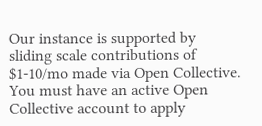Our instance is supported by sliding scale contributions of $1-10/mo made via Open Collective. You must have an active Open Collective account to apply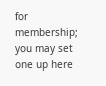for membership; you may set one up here